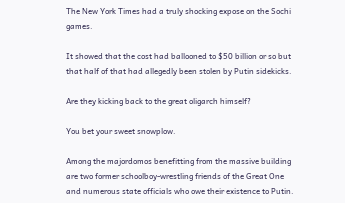The New York Times had a truly shocking expose on the Sochi games.

It showed that the cost had ballooned to $50 billion or so but that half of that had allegedly been stolen by Putin sidekicks.

Are they kicking back to the great oligarch himself?

You bet your sweet snowplow.

Among the majordomos benefitting from the massive building are two former schoolboy-wrestling friends of the Great One and numerous state officials who owe their existence to Putin.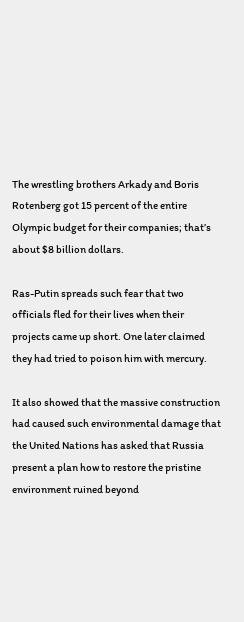The wrestling brothers Arkady and Boris Rotenberg got 15 percent of the entire Olympic budget for their companies; that’s about $8 billion dollars.

Ras-Putin spreads such fear that two officials fled for their lives when their projects came up short. One later claimed they had tried to poison him with mercury.

It also showed that the massive construction had caused such environmental damage that the United Nations has asked that Russia present a plan how to restore the pristine environment ruined beyond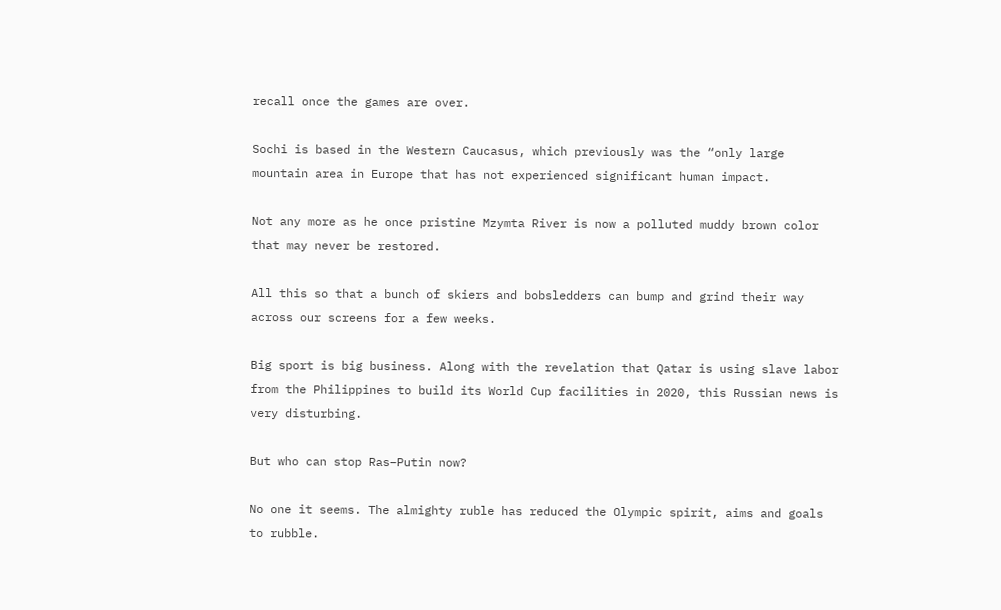recall once the games are over.

Sochi is based in the Western Caucasus, which previously was the “only large mountain area in Europe that has not experienced significant human impact.

Not any more as he once pristine Mzymta River is now a polluted muddy brown color that may never be restored.

All this so that a bunch of skiers and bobsledders can bump and grind their way across our screens for a few weeks.

Big sport is big business. Along with the revelation that Qatar is using slave labor from the Philippines to build its World Cup facilities in 2020, this Russian news is very disturbing.

But who can stop Ras–Putin now?

No one it seems. The almighty ruble has reduced the Olympic spirit, aims and goals to rubble.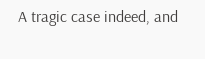A tragic case indeed, and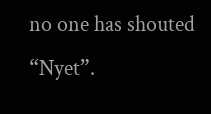no one has shouted “Nyet”.